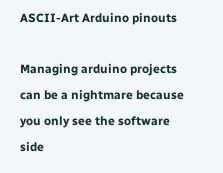ASCII-Art Arduino pinouts

Managing arduino projects can be a nightmare because you only see the software side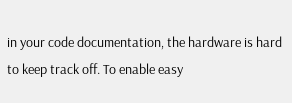in your code documentation, the hardware is hard to keep track off. To enable easy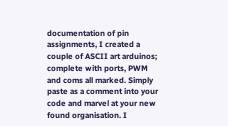documentation of pin assignments, I created a couple of ASCII art arduinos; complete with ports, PWM and coms all marked. Simply paste as a comment into your code and marvel at your new found organisation. I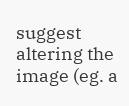suggest altering the image (eg. a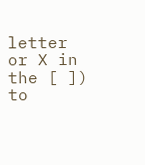letter or X in the [ ]) to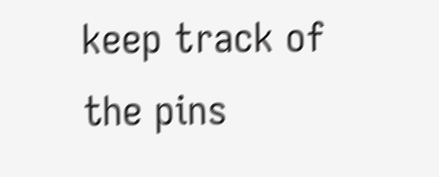keep track of the pins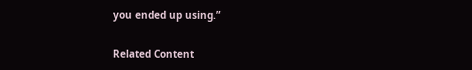you ended up using.”


Related Content